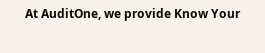At AuditOne, we provide Know Your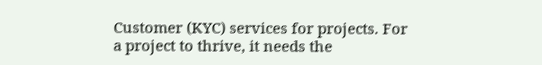Customer (KYC) services for projects. For a project to thrive, it needs the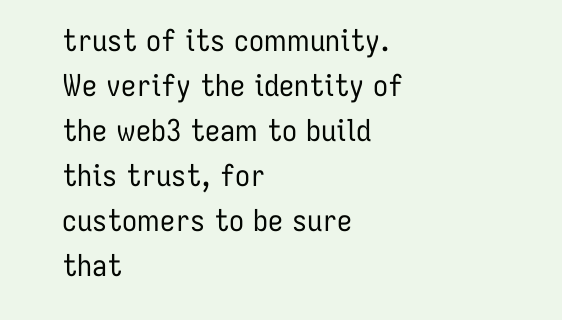trust of its community. We verify the identity of the web3 team to build this trust, for customers to be sure that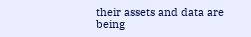their assets and data are being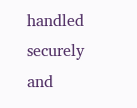handled securely and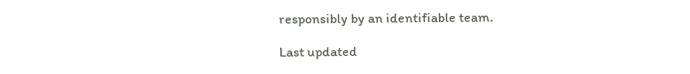responsibly by an identifiable team.

Last updated